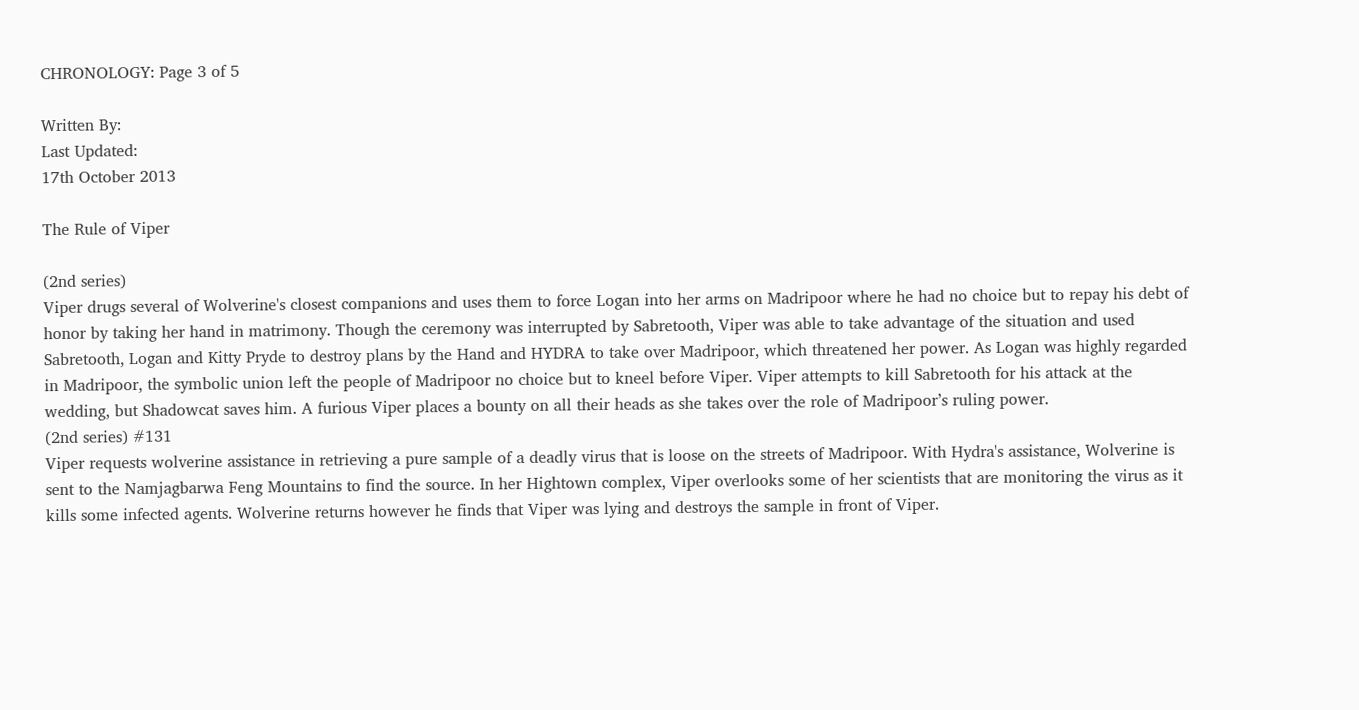CHRONOLOGY: Page 3 of 5

Written By:
Last Updated:
17th October 2013

The Rule of Viper

(2nd series)
Viper drugs several of Wolverine's closest companions and uses them to force Logan into her arms on Madripoor where he had no choice but to repay his debt of honor by taking her hand in matrimony. Though the ceremony was interrupted by Sabretooth, Viper was able to take advantage of the situation and used Sabretooth, Logan and Kitty Pryde to destroy plans by the Hand and HYDRA to take over Madripoor, which threatened her power. As Logan was highly regarded in Madripoor, the symbolic union left the people of Madripoor no choice but to kneel before Viper. Viper attempts to kill Sabretooth for his attack at the wedding, but Shadowcat saves him. A furious Viper places a bounty on all their heads as she takes over the role of Madripoor’s ruling power.
(2nd series) #131
Viper requests wolverine assistance in retrieving a pure sample of a deadly virus that is loose on the streets of Madripoor. With Hydra's assistance, Wolverine is sent to the Namjagbarwa Feng Mountains to find the source. In her Hightown complex, Viper overlooks some of her scientists that are monitoring the virus as it kills some infected agents. Wolverine returns however he finds that Viper was lying and destroys the sample in front of Viper.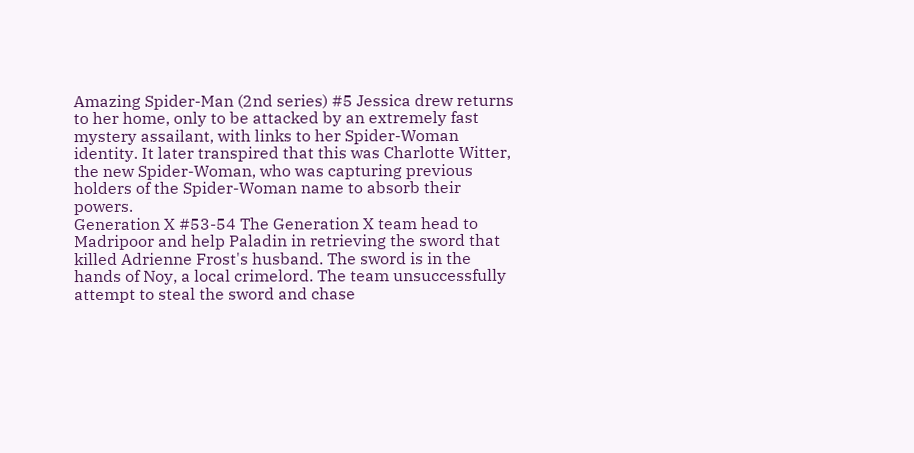Amazing Spider-Man (2nd series) #5 Jessica drew returns to her home, only to be attacked by an extremely fast mystery assailant, with links to her Spider-Woman identity. It later transpired that this was Charlotte Witter, the new Spider-Woman, who was capturing previous holders of the Spider-Woman name to absorb their powers.
Generation X #53-54 The Generation X team head to Madripoor and help Paladin in retrieving the sword that killed Adrienne Frost's husband. The sword is in the hands of Noy, a local crimelord. The team unsuccessfully attempt to steal the sword and chase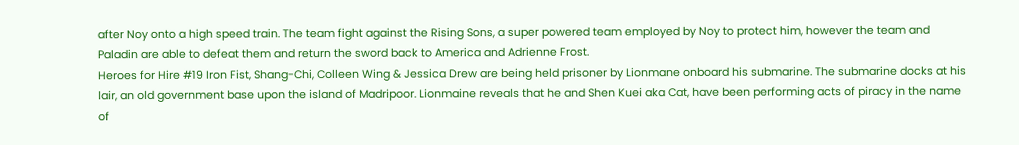after Noy onto a high speed train. The team fight against the Rising Sons, a super powered team employed by Noy to protect him, however the team and Paladin are able to defeat them and return the sword back to America and Adrienne Frost.
Heroes for Hire #19 Iron Fist, Shang-Chi, Colleen Wing & Jessica Drew are being held prisoner by Lionmane onboard his submarine. The submarine docks at his lair, an old government base upon the island of Madripoor. Lionmaine reveals that he and Shen Kuei aka Cat, have been performing acts of piracy in the name of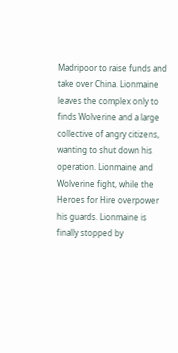Madripoor to raise funds and take over China. Lionmaine leaves the complex only to finds Wolverine and a large collective of angry citizens, wanting to shut down his operation. Lionmaine and Wolverine fight, while the Heroes for Hire overpower his guards. Lionmaine is finally stopped by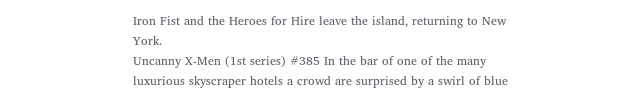Iron Fist and the Heroes for Hire leave the island, returning to New York.
Uncanny X-Men (1st series) #385 In the bar of one of the many luxurious skyscraper hotels a crowd are surprised by a swirl of blue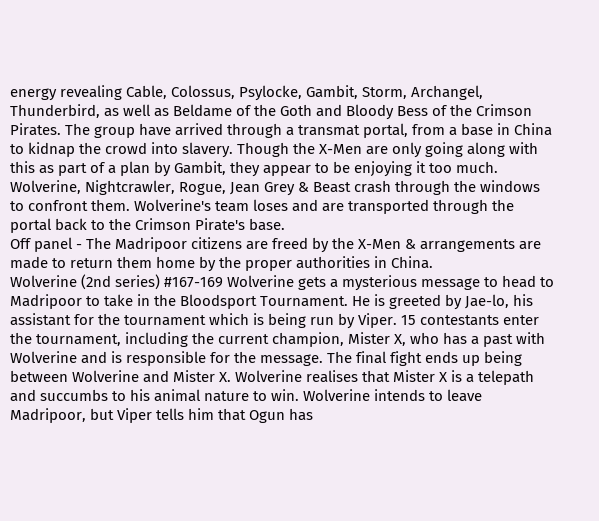energy revealing Cable, Colossus, Psylocke, Gambit, Storm, Archangel, Thunderbird, as well as Beldame of the Goth and Bloody Bess of the Crimson Pirates. The group have arrived through a transmat portal, from a base in China to kidnap the crowd into slavery. Though the X-Men are only going along with this as part of a plan by Gambit, they appear to be enjoying it too much. Wolverine, Nightcrawler, Rogue, Jean Grey & Beast crash through the windows to confront them. Wolverine's team loses and are transported through the portal back to the Crimson Pirate's base.
Off panel - The Madripoor citizens are freed by the X-Men & arrangements are made to return them home by the proper authorities in China.
Wolverine (2nd series) #167-169 Wolverine gets a mysterious message to head to Madripoor to take in the Bloodsport Tournament. He is greeted by Jae-lo, his assistant for the tournament which is being run by Viper. 15 contestants enter the tournament, including the current champion, Mister X, who has a past with Wolverine and is responsible for the message. The final fight ends up being between Wolverine and Mister X. Wolverine realises that Mister X is a telepath and succumbs to his animal nature to win. Wolverine intends to leave Madripoor, but Viper tells him that Ogun has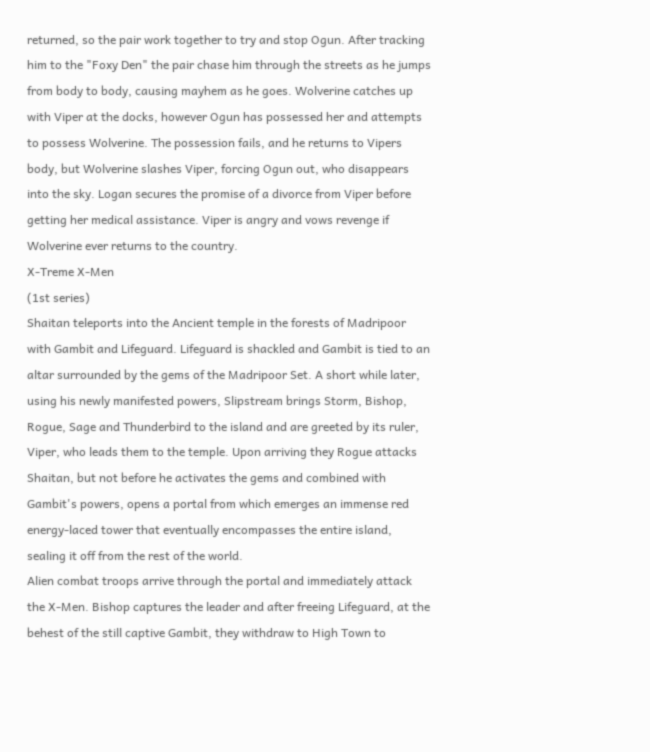returned, so the pair work together to try and stop Ogun. After tracking him to the "Foxy Den" the pair chase him through the streets as he jumps from body to body, causing mayhem as he goes. Wolverine catches up with Viper at the docks, however Ogun has possessed her and attempts to possess Wolverine. The possession fails, and he returns to Vipers body, but Wolverine slashes Viper, forcing Ogun out, who disappears into the sky. Logan secures the promise of a divorce from Viper before getting her medical assistance. Viper is angry and vows revenge if Wolverine ever returns to the country.
X-Treme X-Men
(1st series)
Shaitan teleports into the Ancient temple in the forests of Madripoor with Gambit and Lifeguard. Lifeguard is shackled and Gambit is tied to an altar surrounded by the gems of the Madripoor Set. A short while later, using his newly manifested powers, Slipstream brings Storm, Bishop, Rogue, Sage and Thunderbird to the island and are greeted by its ruler, Viper, who leads them to the temple. Upon arriving they Rogue attacks Shaitan, but not before he activates the gems and combined with Gambit's powers, opens a portal from which emerges an immense red energy-laced tower that eventually encompasses the entire island, sealing it off from the rest of the world.
Alien combat troops arrive through the portal and immediately attack the X-Men. Bishop captures the leader and after freeing Lifeguard, at the behest of the still captive Gambit, they withdraw to High Town to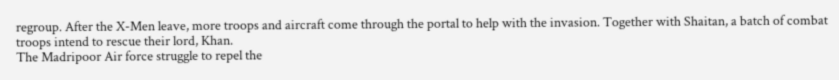regroup. After the X-Men leave, more troops and aircraft come through the portal to help with the invasion. Together with Shaitan, a batch of combat troops intend to rescue their lord, Khan.
The Madripoor Air force struggle to repel the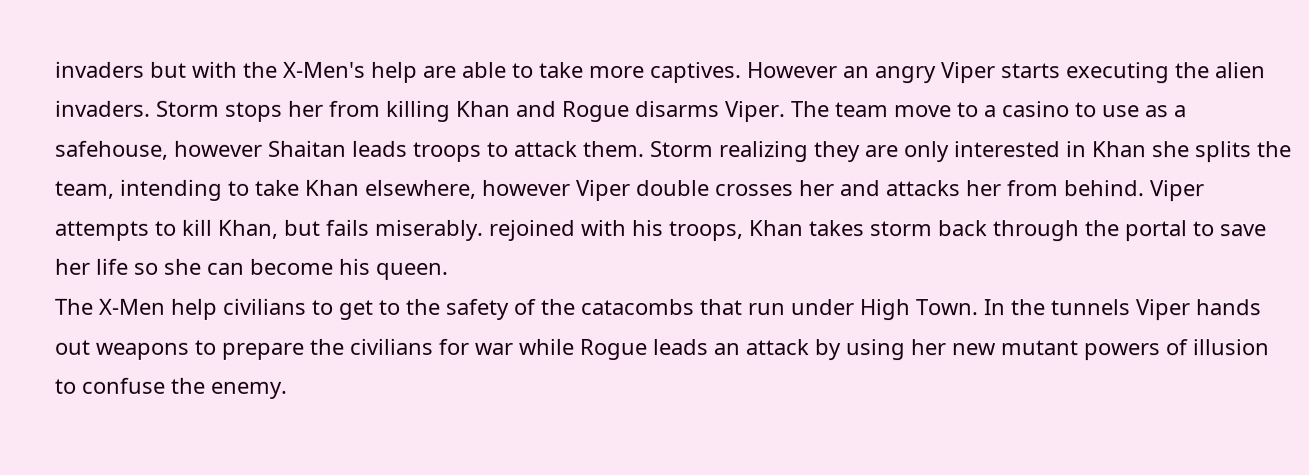invaders but with the X-Men's help are able to take more captives. However an angry Viper starts executing the alien invaders. Storm stops her from killing Khan and Rogue disarms Viper. The team move to a casino to use as a safehouse, however Shaitan leads troops to attack them. Storm realizing they are only interested in Khan she splits the team, intending to take Khan elsewhere, however Viper double crosses her and attacks her from behind. Viper attempts to kill Khan, but fails miserably. rejoined with his troops, Khan takes storm back through the portal to save her life so she can become his queen.
The X-Men help civilians to get to the safety of the catacombs that run under High Town. In the tunnels Viper hands out weapons to prepare the civilians for war while Rogue leads an attack by using her new mutant powers of illusion to confuse the enemy.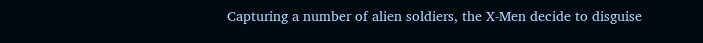Capturing a number of alien soldiers, the X-Men decide to disguise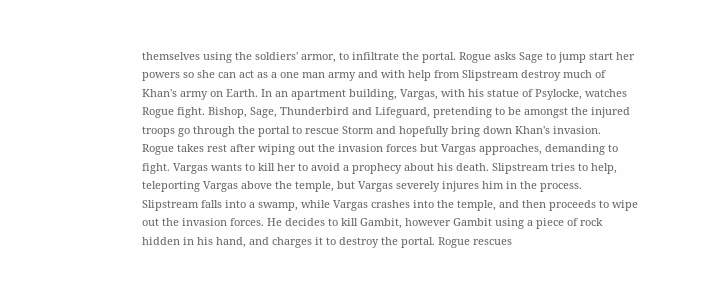themselves using the soldiers' armor, to infiltrate the portal. Rogue asks Sage to jump start her powers so she can act as a one man army and with help from Slipstream destroy much of Khan's army on Earth. In an apartment building, Vargas, with his statue of Psylocke, watches Rogue fight. Bishop, Sage, Thunderbird and Lifeguard, pretending to be amongst the injured troops go through the portal to rescue Storm and hopefully bring down Khan's invasion.
Rogue takes rest after wiping out the invasion forces but Vargas approaches, demanding to fight. Vargas wants to kill her to avoid a prophecy about his death. Slipstream tries to help, teleporting Vargas above the temple, but Vargas severely injures him in the process. Slipstream falls into a swamp, while Vargas crashes into the temple, and then proceeds to wipe out the invasion forces. He decides to kill Gambit, however Gambit using a piece of rock hidden in his hand, and charges it to destroy the portal. Rogue rescues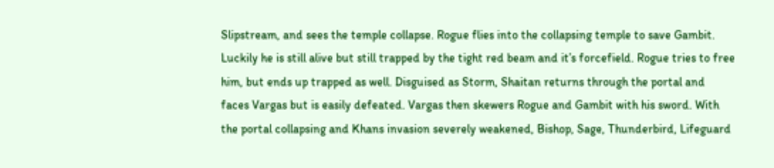Slipstream, and sees the temple collapse. Rogue flies into the collapsing temple to save Gambit. Luckily he is still alive but still trapped by the tight red beam and it’s forcefield. Rogue tries to free him, but ends up trapped as well. Disguised as Storm, Shaitan returns through the portal and faces Vargas but is easily defeated. Vargas then skewers Rogue and Gambit with his sword. With the portal collapsing and Khans invasion severely weakened, Bishop, Sage, Thunderbird, Lifeguard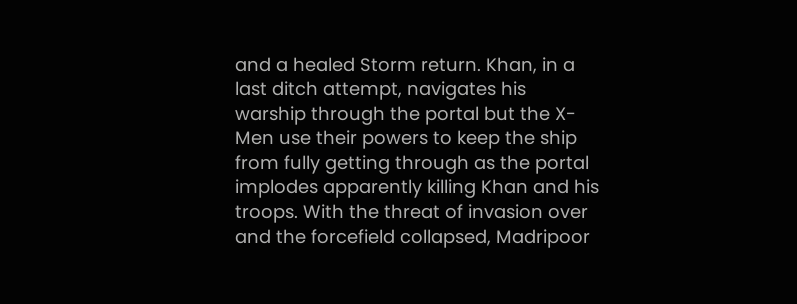and a healed Storm return. Khan, in a last ditch attempt, navigates his warship through the portal but the X-Men use their powers to keep the ship from fully getting through as the portal implodes apparently killing Khan and his troops. With the threat of invasion over and the forcefield collapsed, Madripoor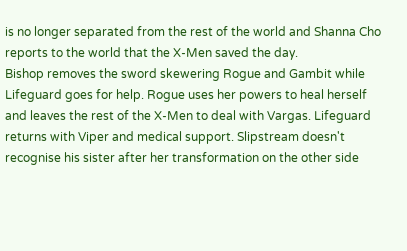is no longer separated from the rest of the world and Shanna Cho reports to the world that the X-Men saved the day.
Bishop removes the sword skewering Rogue and Gambit while Lifeguard goes for help. Rogue uses her powers to heal herself and leaves the rest of the X-Men to deal with Vargas. Lifeguard returns with Viper and medical support. Slipstream doesn't recognise his sister after her transformation on the other side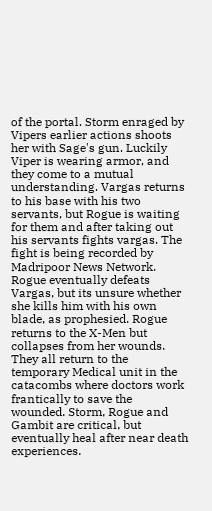of the portal. Storm enraged by Vipers earlier actions shoots her with Sage's gun. Luckily Viper is wearing armor, and they come to a mutual understanding. Vargas returns to his base with his two servants, but Rogue is waiting for them and after taking out his servants fights vargas. The fight is being recorded by Madripoor News Network. Rogue eventually defeats Vargas, but its unsure whether she kills him with his own blade, as prophesied. Rogue returns to the X-Men but collapses from her wounds. They all return to the temporary Medical unit in the catacombs where doctors work frantically to save the wounded. Storm, Rogue and Gambit are critical, but eventually heal after near death experiences.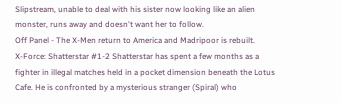Slipstream, unable to deal with his sister now looking like an alien monster, runs away and doesn't want her to follow.
Off Panel - The X-Men return to America and Madripoor is rebuilt.
X-Force: Shatterstar #1-2 Shatterstar has spent a few months as a fighter in illegal matches held in a pocket dimension beneath the Lotus Cafe. He is confronted by a mysterious stranger (Spiral) who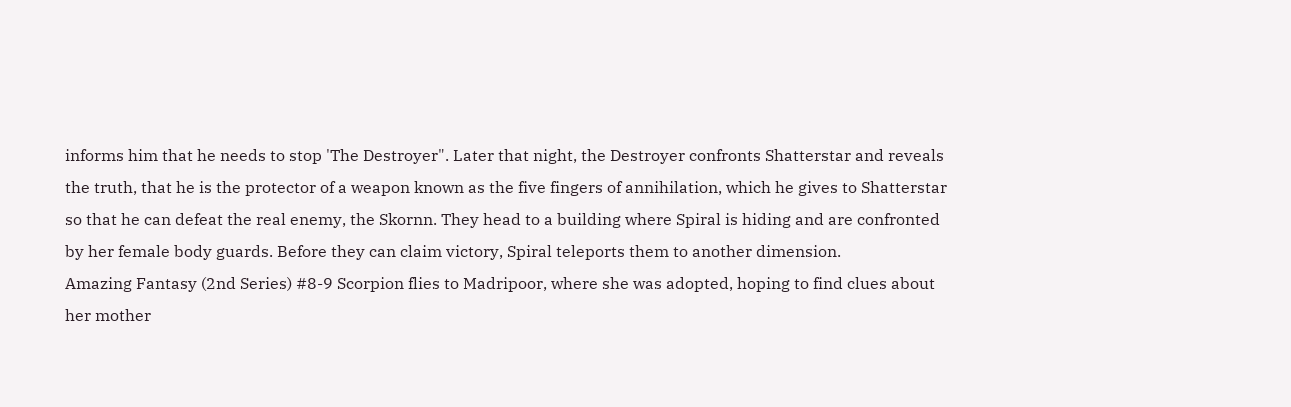informs him that he needs to stop 'The Destroyer". Later that night, the Destroyer confronts Shatterstar and reveals the truth, that he is the protector of a weapon known as the five fingers of annihilation, which he gives to Shatterstar so that he can defeat the real enemy, the Skornn. They head to a building where Spiral is hiding and are confronted by her female body guards. Before they can claim victory, Spiral teleports them to another dimension.
Amazing Fantasy (2nd Series) #8-9 Scorpion flies to Madripoor, where she was adopted, hoping to find clues about her mother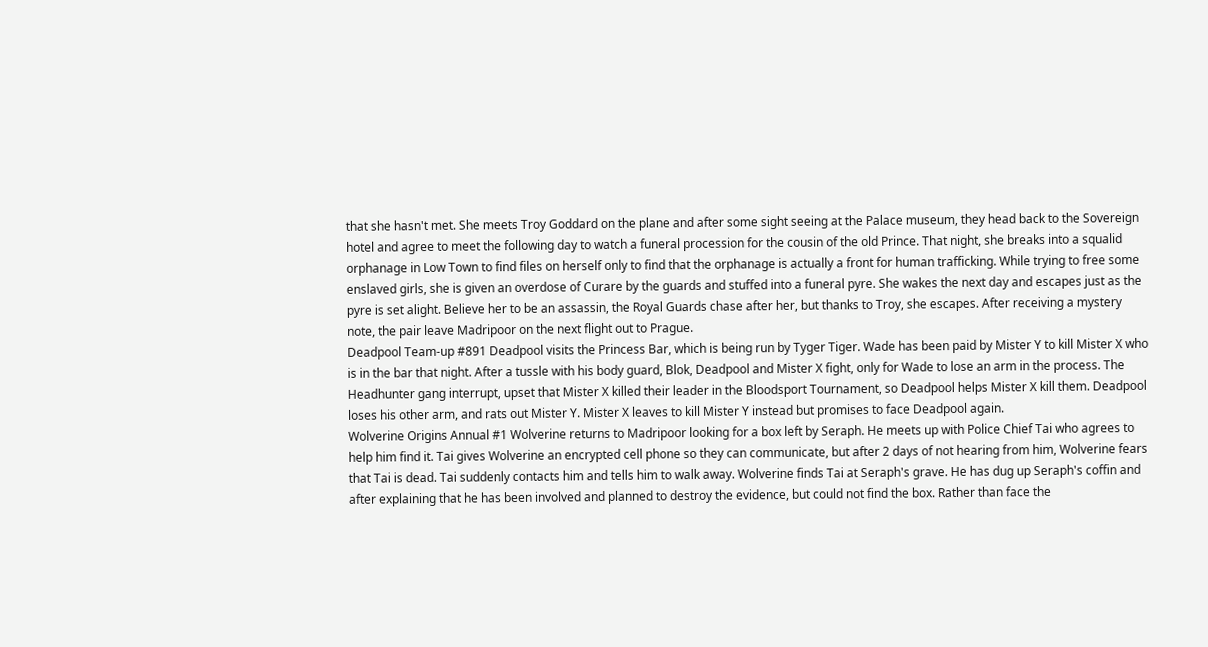that she hasn't met. She meets Troy Goddard on the plane and after some sight seeing at the Palace museum, they head back to the Sovereign hotel and agree to meet the following day to watch a funeral procession for the cousin of the old Prince. That night, she breaks into a squalid orphanage in Low Town to find files on herself only to find that the orphanage is actually a front for human trafficking. While trying to free some enslaved girls, she is given an overdose of Curare by the guards and stuffed into a funeral pyre. She wakes the next day and escapes just as the pyre is set alight. Believe her to be an assassin, the Royal Guards chase after her, but thanks to Troy, she escapes. After receiving a mystery note, the pair leave Madripoor on the next flight out to Prague.
Deadpool Team-up #891 Deadpool visits the Princess Bar, which is being run by Tyger Tiger. Wade has been paid by Mister Y to kill Mister X who is in the bar that night. After a tussle with his body guard, Blok, Deadpool and Mister X fight, only for Wade to lose an arm in the process. The Headhunter gang interrupt, upset that Mister X killed their leader in the Bloodsport Tournament, so Deadpool helps Mister X kill them. Deadpool loses his other arm, and rats out Mister Y. Mister X leaves to kill Mister Y instead but promises to face Deadpool again.
Wolverine Origins Annual #1 Wolverine returns to Madripoor looking for a box left by Seraph. He meets up with Police Chief Tai who agrees to help him find it. Tai gives Wolverine an encrypted cell phone so they can communicate, but after 2 days of not hearing from him, Wolverine fears that Tai is dead. Tai suddenly contacts him and tells him to walk away. Wolverine finds Tai at Seraph's grave. He has dug up Seraph's coffin and after explaining that he has been involved and planned to destroy the evidence, but could not find the box. Rather than face the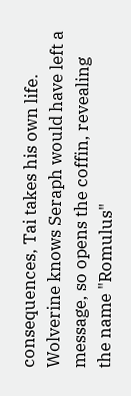consequences, Tai takes his own life. Wolverine knows Seraph would have left a message, so opens the coffin, revealing the name "Romulus"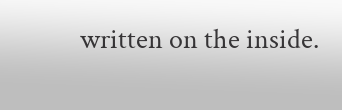written on the inside.